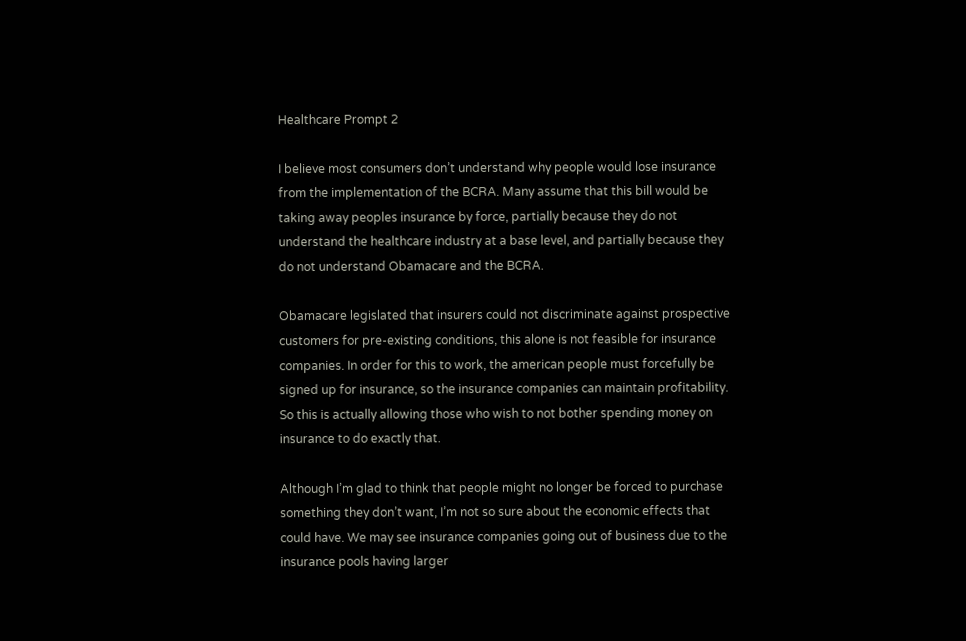Healthcare Prompt 2

I believe most consumers don’t understand why people would lose insurance from the implementation of the BCRA. Many assume that this bill would be taking away peoples insurance by force, partially because they do not understand the healthcare industry at a base level, and partially because they do not understand Obamacare and the BCRA.

Obamacare legislated that insurers could not discriminate against prospective customers for pre-existing conditions, this alone is not feasible for insurance companies. In order for this to work, the american people must forcefully be signed up for insurance, so the insurance companies can maintain profitability. So this is actually allowing those who wish to not bother spending money on insurance to do exactly that.

Although I’m glad to think that people might no longer be forced to purchase something they don’t want, I’m not so sure about the economic effects that could have. We may see insurance companies going out of business due to the insurance pools having larger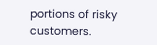portions of risky customers.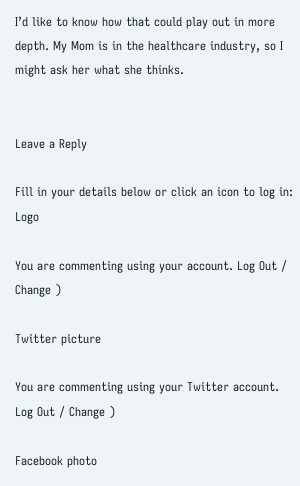I’d like to know how that could play out in more depth. My Mom is in the healthcare industry, so I might ask her what she thinks.


Leave a Reply

Fill in your details below or click an icon to log in: Logo

You are commenting using your account. Log Out / Change )

Twitter picture

You are commenting using your Twitter account. Log Out / Change )

Facebook photo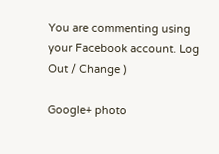You are commenting using your Facebook account. Log Out / Change )

Google+ photo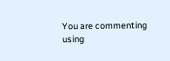You are commenting using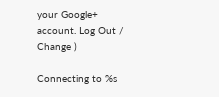your Google+ account. Log Out / Change )

Connecting to %s